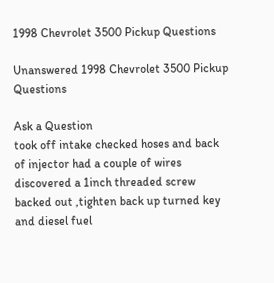1998 Chevrolet 3500 Pickup Questions

Unanswered 1998 Chevrolet 3500 Pickup Questions

Ask a Question
took off intake checked hoses and back of injector had a couple of wires discovered a 1inch threaded screw backed out ,tighten back up turned key and diesel fuel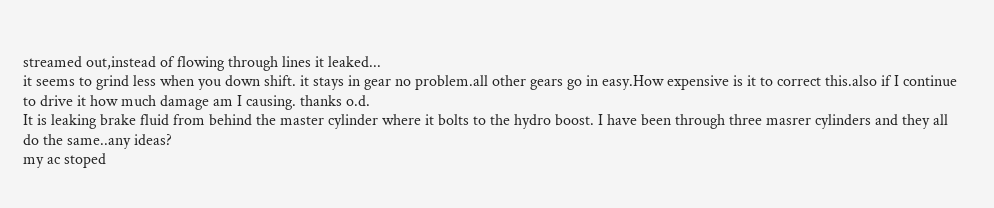streamed out,instead of flowing through lines it leaked...
it seems to grind less when you down shift. it stays in gear no problem.all other gears go in easy.How expensive is it to correct this.also if I continue to drive it how much damage am I causing. thanks o.d.
It is leaking brake fluid from behind the master cylinder where it bolts to the hydro boost. I have been through three masrer cylinders and they all do the same..any ideas?
my ac stoped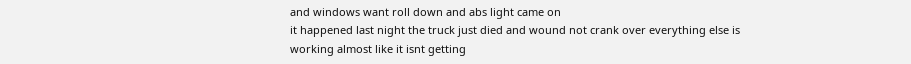and windows want roll down and abs light came on
it happened last night the truck just died and wound not crank over everything else is working almost like it isnt getting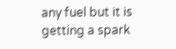any fuel but it is getting a spark